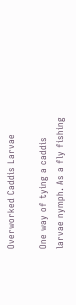Overworked Caddis Larvae

One way of tying a caddis larvae nymph. As a fly fishing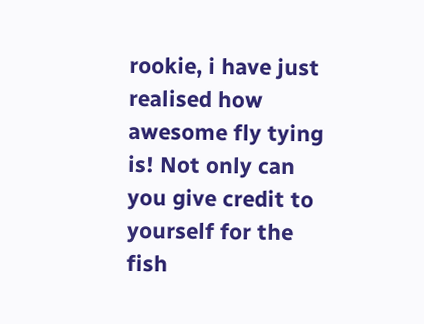rookie, i have just realised how awesome fly tying is! Not only can you give credit to yourself for the fish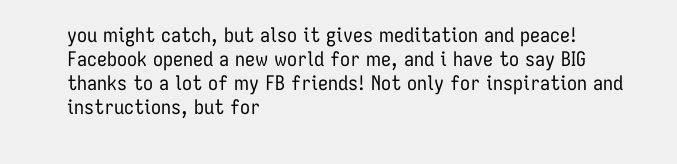you might catch, but also it gives meditation and peace! Facebook opened a new world for me, and i have to say BIG thanks to a lot of my FB friends! Not only for inspiration and instructions, but for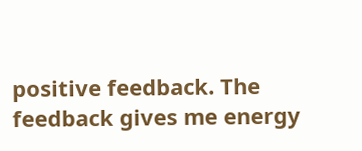positive feedback. The feedback gives me energy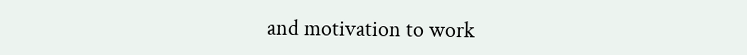and motivation to work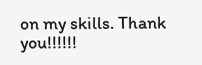on my skills. Thank you!!!!!!